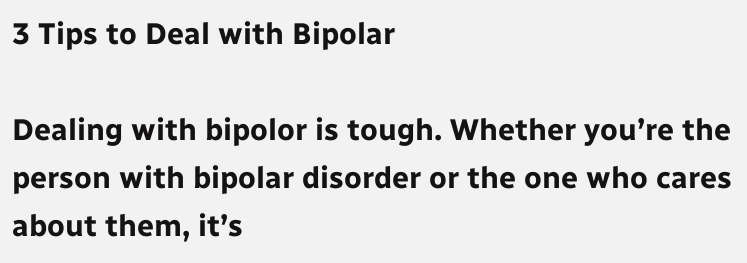3 Tips to Deal with Bipolar

Dealing with bipolor is tough. Whether you’re the person with bipolar disorder or the one who cares about them, it’s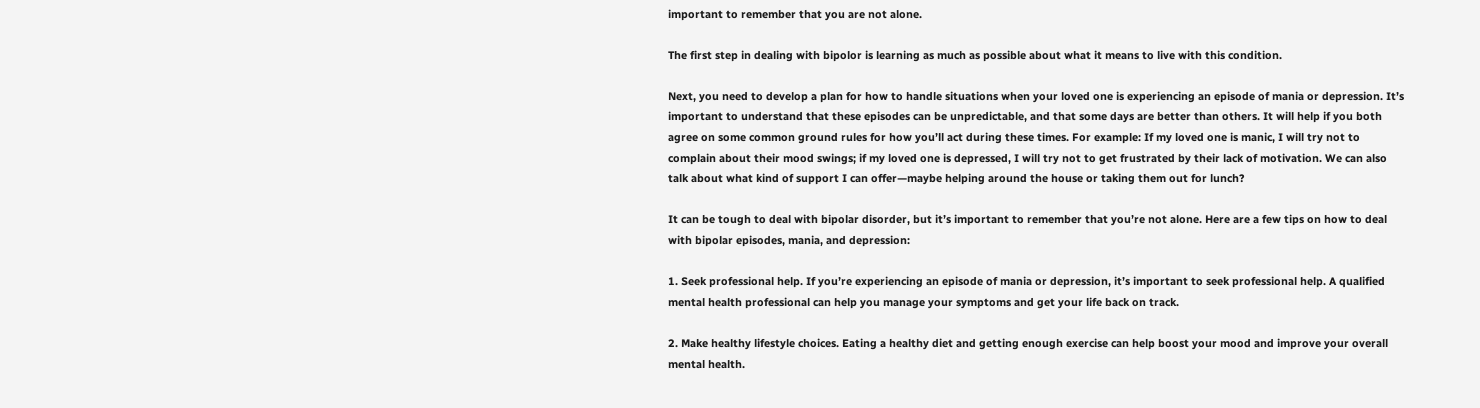important to remember that you are not alone.

The first step in dealing with bipolor is learning as much as possible about what it means to live with this condition.

Next, you need to develop a plan for how to handle situations when your loved one is experiencing an episode of mania or depression. It’s important to understand that these episodes can be unpredictable, and that some days are better than others. It will help if you both agree on some common ground rules for how you’ll act during these times. For example: If my loved one is manic, I will try not to complain about their mood swings; if my loved one is depressed, I will try not to get frustrated by their lack of motivation. We can also talk about what kind of support I can offer—maybe helping around the house or taking them out for lunch?

It can be tough to deal with bipolar disorder, but it’s important to remember that you’re not alone. Here are a few tips on how to deal with bipolar episodes, mania, and depression:

1. Seek professional help. If you’re experiencing an episode of mania or depression, it’s important to seek professional help. A qualified mental health professional can help you manage your symptoms and get your life back on track.

2. Make healthy lifestyle choices. Eating a healthy diet and getting enough exercise can help boost your mood and improve your overall mental health.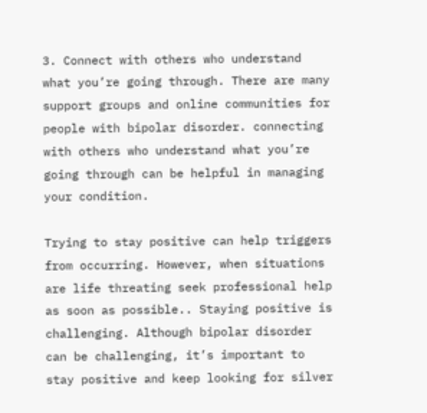3. Connect with others who understand what you’re going through. There are many support groups and online communities for people with bipolar disorder. connecting with others who understand what you’re going through can be helpful in managing your condition.

Trying to stay positive can help triggers from occurring. However, when situations are life threating seek professional help as soon as possible.. Staying positive is challenging. Although bipolar disorder can be challenging, it’s important to stay positive and keep looking for silver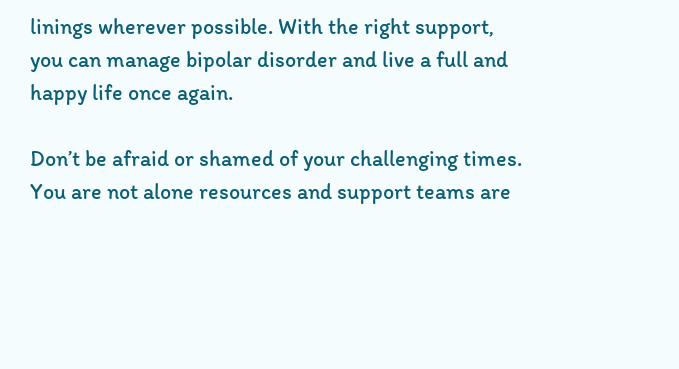linings wherever possible. With the right support, you can manage bipolar disorder and live a full and happy life once again.

Don’t be afraid or shamed of your challenging times. You are not alone resources and support teams are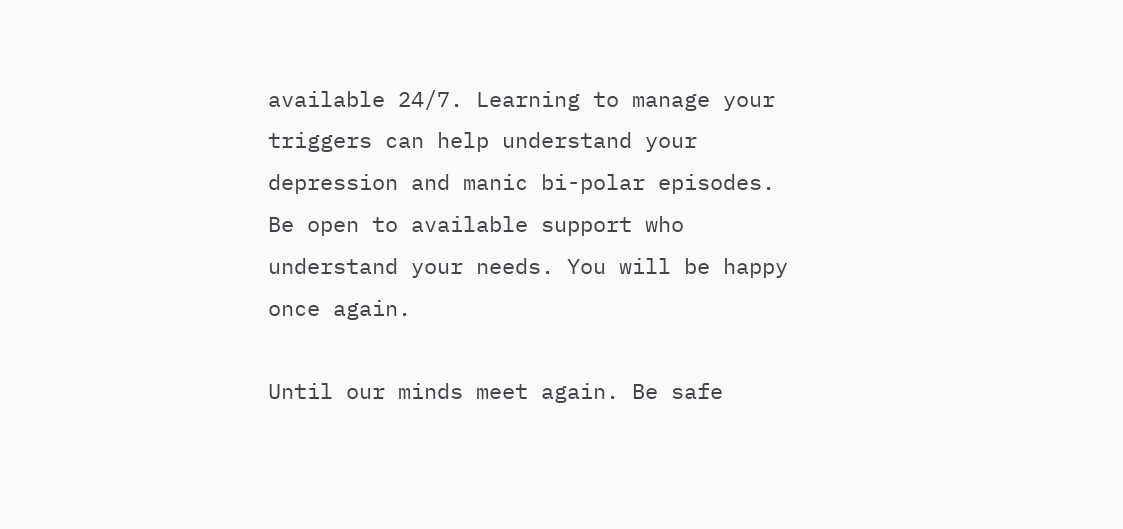available 24/7. Learning to manage your triggers can help understand your depression and manic bi-polar episodes. Be open to available support who understand your needs. You will be happy once again.

Until our minds meet again. Be safe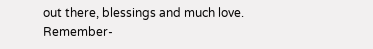out there, blessings and much love. Remember-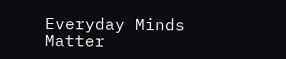Everyday Minds Matter